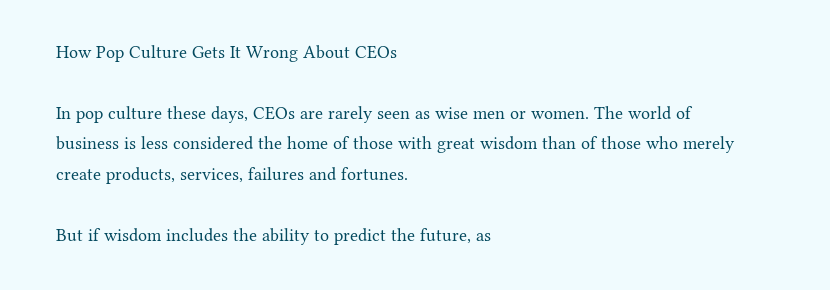How Pop Culture Gets It Wrong About CEOs

In pop culture these days, CEOs are rarely seen as wise men or women. The world of business is less considered the home of those with great wisdom than of those who merely create products, services, failures and fortunes.

But if wisdom includes the ability to predict the future, as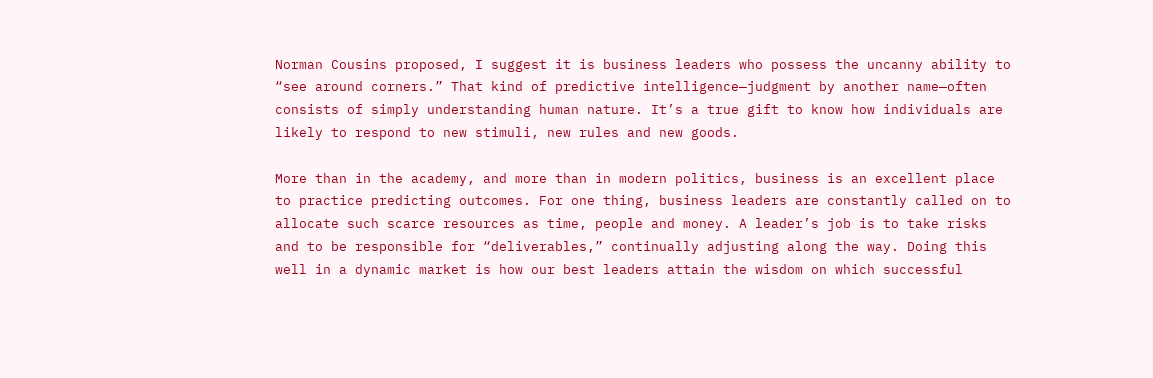Norman Cousins proposed, I suggest it is business leaders who possess the uncanny ability to “see around corners.” That kind of predictive intelligence—judgment by another name—often consists of simply understanding human nature. It’s a true gift to know how individuals are likely to respond to new stimuli, new rules and new goods.

More than in the academy, and more than in modern politics, business is an excellent place to practice predicting outcomes. For one thing, business leaders are constantly called on to allocate such scarce resources as time, people and money. A leader’s job is to take risks and to be responsible for “deliverables,” continually adjusting along the way. Doing this well in a dynamic market is how our best leaders attain the wisdom on which successful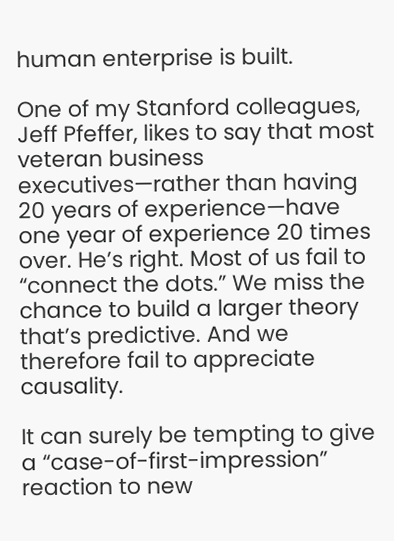human enterprise is built.

One of my Stanford colleagues, Jeff Pfeffer, likes to say that most veteran business executives—rather than having 20 years of experience—have one year of experience 20 times over. He’s right. Most of us fail to “connect the dots.” We miss the chance to build a larger theory that’s predictive. And we therefore fail to appreciate causality.

It can surely be tempting to give a “case-of-first-impression” reaction to new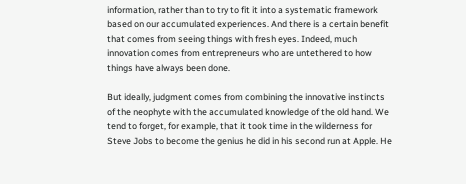information, rather than to try to fit it into a systematic framework based on our accumulated experiences. And there is a certain benefit that comes from seeing things with fresh eyes. Indeed, much innovation comes from entrepreneurs who are untethered to how things have always been done.

But ideally, judgment comes from combining the innovative instincts of the neophyte with the accumulated knowledge of the old hand. We tend to forget, for example, that it took time in the wilderness for Steve Jobs to become the genius he did in his second run at Apple. He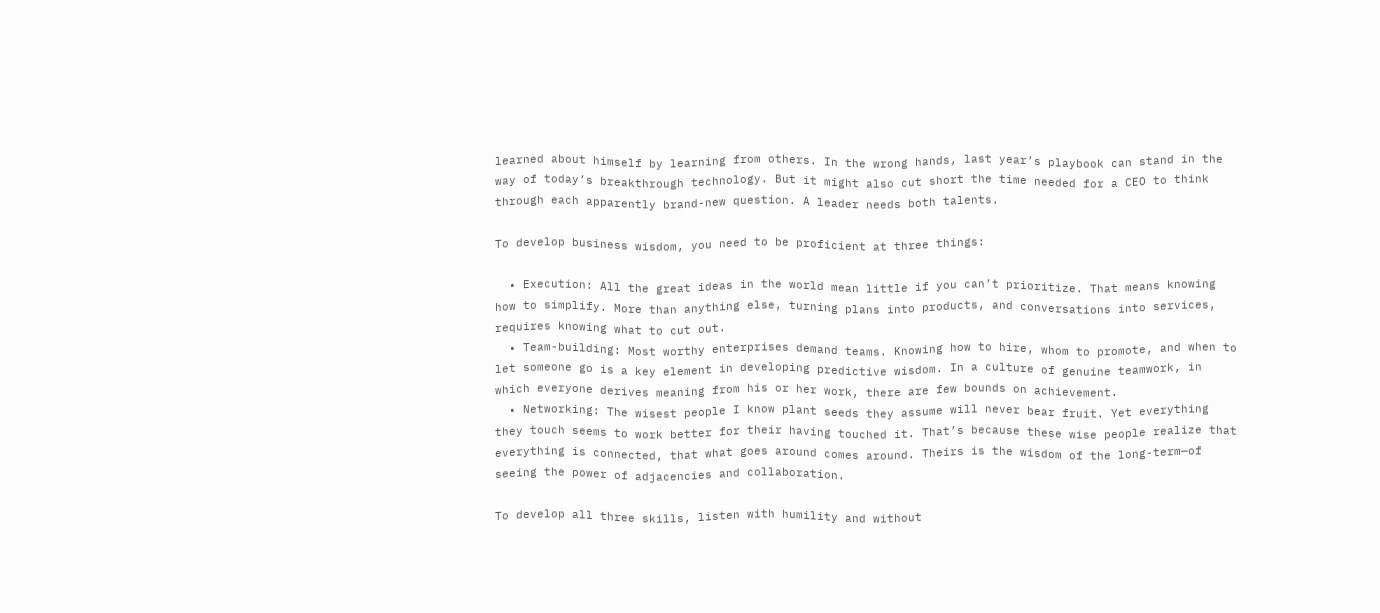learned about himself by learning from others. In the wrong hands, last year’s playbook can stand in the way of today’s breakthrough technology. But it might also cut short the time needed for a CEO to think through each apparently brand-new question. A leader needs both talents.

To develop business wisdom, you need to be proficient at three things:

  • Execution: All the great ideas in the world mean little if you can’t prioritize. That means knowing how to simplify. More than anything else, turning plans into products, and conversations into services, requires knowing what to cut out.
  • Team-building: Most worthy enterprises demand teams. Knowing how to hire, whom to promote, and when to let someone go is a key element in developing predictive wisdom. In a culture of genuine teamwork, in which everyone derives meaning from his or her work, there are few bounds on achievement.
  • Networking: The wisest people I know plant seeds they assume will never bear fruit. Yet everything they touch seems to work better for their having touched it. That’s because these wise people realize that everything is connected, that what goes around comes around. Theirs is the wisdom of the long-term—of seeing the power of adjacencies and collaboration.

To develop all three skills, listen with humility and without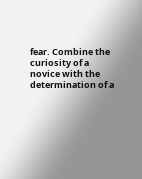fear. Combine the curiosity of a novice with the determination of a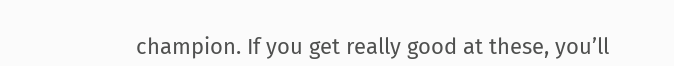champion. If you get really good at these, you’ll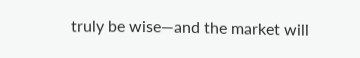truly be wise—and the market will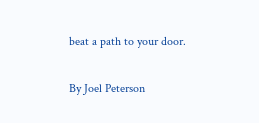beat a path to your door.

By Joel Peterson